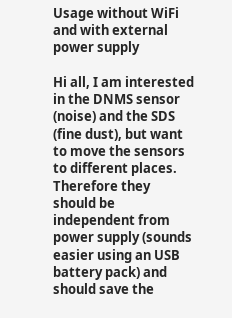Usage without WiFi and with external power supply

Hi all, I am interested in the DNMS sensor (noise) and the SDS (fine dust), but want to move the sensors to different places. Therefore they should be independent from power supply (sounds easier using an USB battery pack) and should save the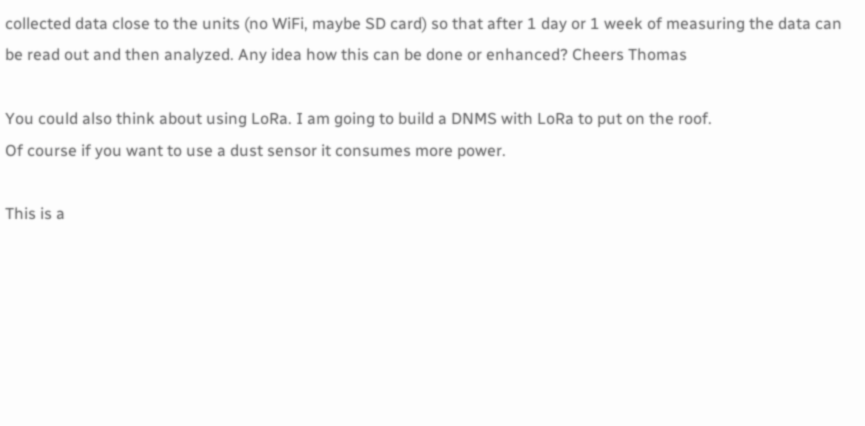collected data close to the units (no WiFi, maybe SD card) so that after 1 day or 1 week of measuring the data can be read out and then analyzed. Any idea how this can be done or enhanced? Cheers Thomas

You could also think about using LoRa. I am going to build a DNMS with LoRa to put on the roof.
Of course if you want to use a dust sensor it consumes more power.

This is a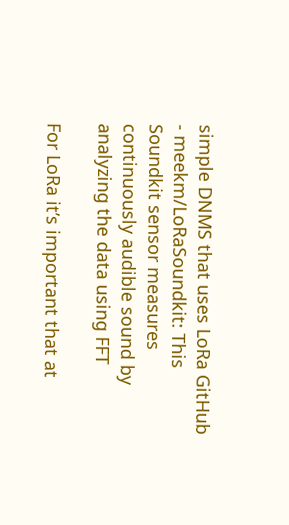simple DNMS that uses LoRa GitHub - meekm/LoRaSoundkit: This Soundkit sensor measures continuously audible sound by analyzing the data using FFT

For LoRa it’s important that at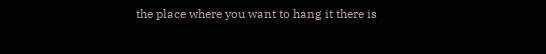the place where you want to hang it there is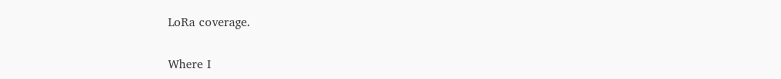LoRa coverage.

Where I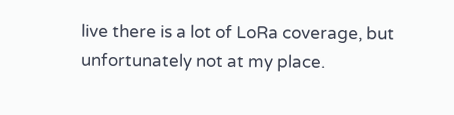live there is a lot of LoRa coverage, but unfortunately not at my place.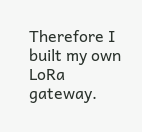Therefore I built my own LoRa gateway.